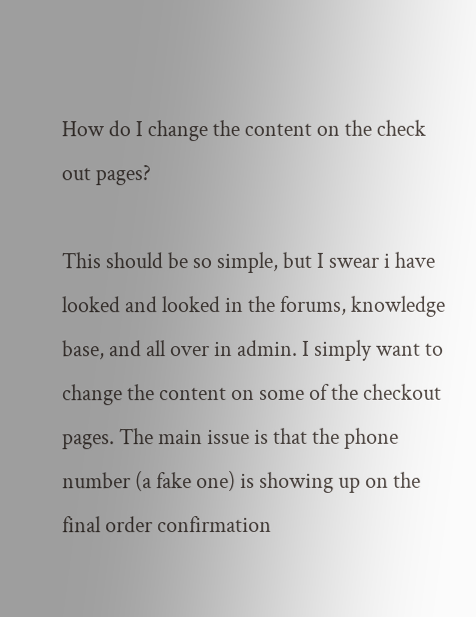How do I change the content on the check out pages?

This should be so simple, but I swear i have looked and looked in the forums, knowledge base, and all over in admin. I simply want to change the content on some of the checkout pages. The main issue is that the phone number (a fake one) is showing up on the final order confirmation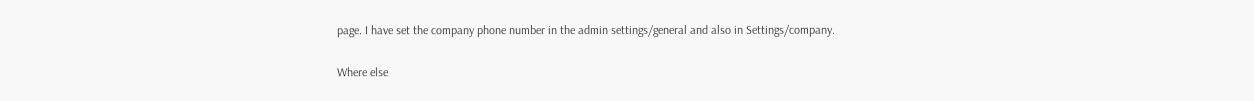page. I have set the company phone number in the admin settings/general and also in Settings/company.

Where else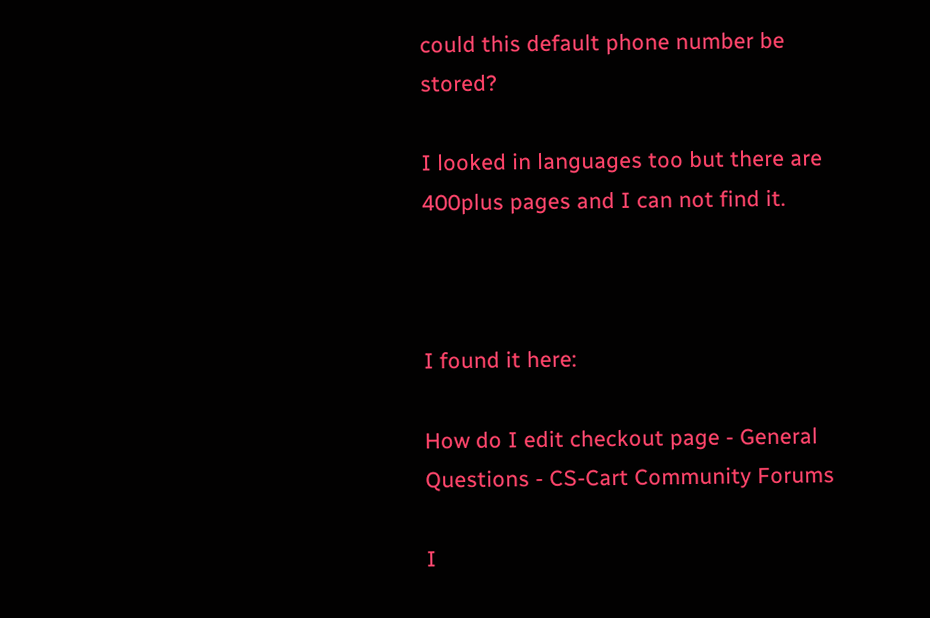could this default phone number be stored?

I looked in languages too but there are 400plus pages and I can not find it.



I found it here:

How do I edit checkout page - General Questions - CS-Cart Community Forums

I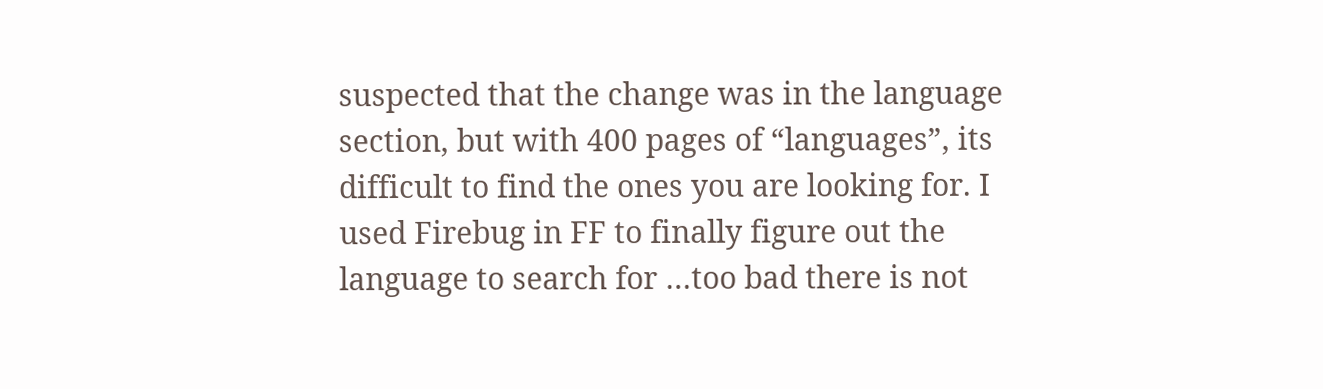suspected that the change was in the language section, but with 400 pages of “languages”, its difficult to find the ones you are looking for. I used Firebug in FF to finally figure out the language to search for …too bad there is not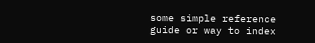some simple reference guide or way to index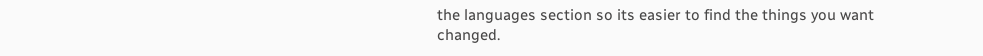the languages section so its easier to find the things you want changed.